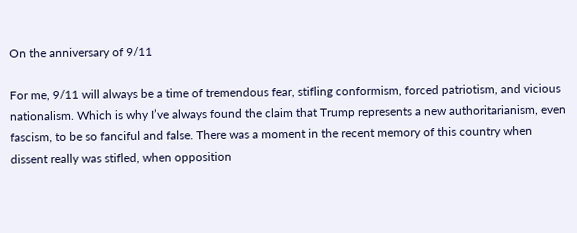On the anniversary of 9/11

For me, 9/11 will always be a time of tremendous fear, stifling conformism, forced patriotism, and vicious nationalism. Which is why I’ve always found the claim that Trump represents a new authoritarianism, even fascism, to be so fanciful and false. There was a moment in the recent memory of this country when dissent really was stifled, when opposition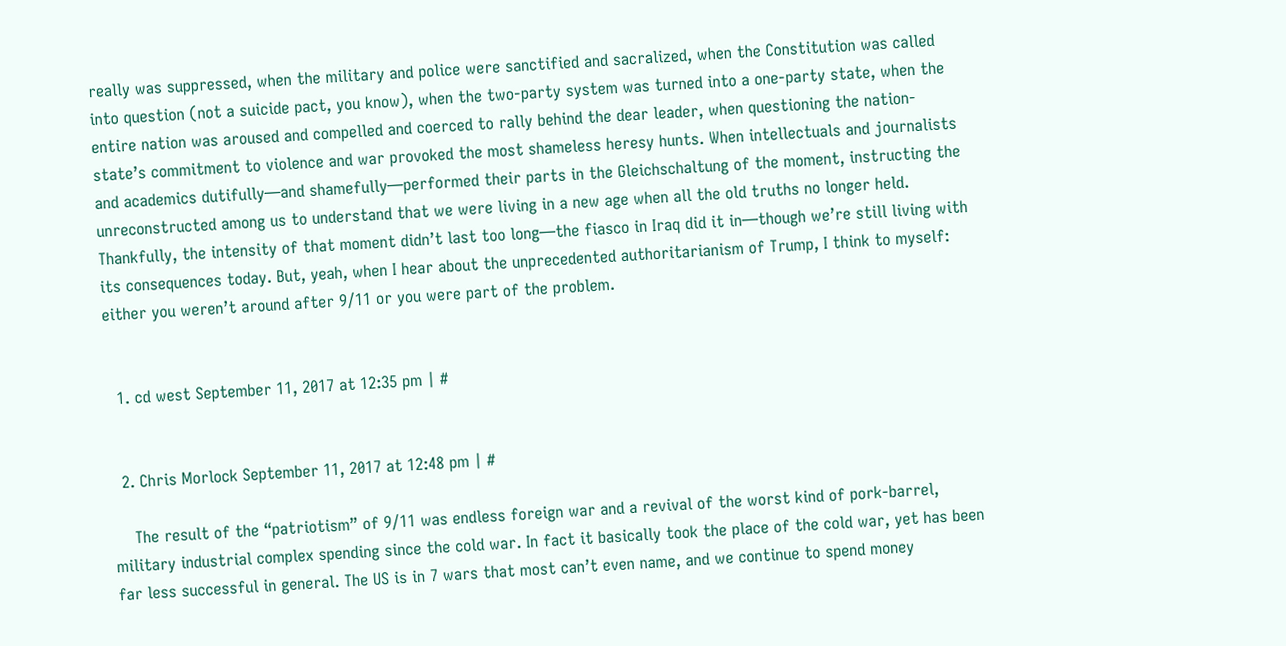really was suppressed, when the military and police were sanctified and sacralized, when the Constitution was called into question (not a suicide pact, you know), when the two-party system was turned into a one-party state, when the entire nation was aroused and compelled and coerced to rally behind the dear leader, when questioning the nation-state’s commitment to violence and war provoked the most shameless heresy hunts. When intellectuals and journalists and academics dutifully—and shamefully—performed their parts in the Gleichschaltung of the moment, instructing the unreconstructed among us to understand that we were living in a new age when all the old truths no longer held. Thankfully, the intensity of that moment didn’t last too long—the fiasco in Iraq did it in—though we’re still living with its consequences today. But, yeah, when I hear about the unprecedented authoritarianism of Trump, I think to myself: either you weren’t around after 9/11 or you were part of the problem.


  1. cd west September 11, 2017 at 12:35 pm | #


  2. Chris Morlock September 11, 2017 at 12:48 pm | #

    The result of the “patriotism” of 9/11 was endless foreign war and a revival of the worst kind of pork-barrel, military industrial complex spending since the cold war. In fact it basically took the place of the cold war, yet has been far less successful in general. The US is in 7 wars that most can’t even name, and we continue to spend money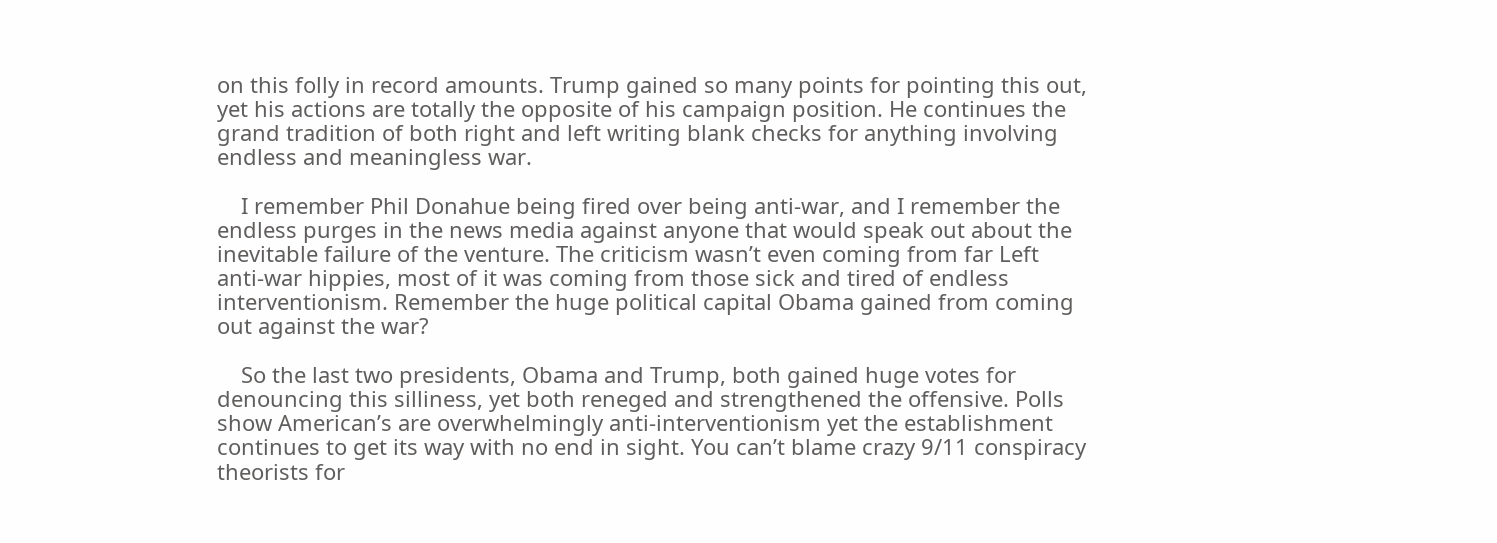on this folly in record amounts. Trump gained so many points for pointing this out, yet his actions are totally the opposite of his campaign position. He continues the grand tradition of both right and left writing blank checks for anything involving endless and meaningless war.

    I remember Phil Donahue being fired over being anti-war, and I remember the endless purges in the news media against anyone that would speak out about the inevitable failure of the venture. The criticism wasn’t even coming from far Left anti-war hippies, most of it was coming from those sick and tired of endless interventionism. Remember the huge political capital Obama gained from coming out against the war?

    So the last two presidents, Obama and Trump, both gained huge votes for denouncing this silliness, yet both reneged and strengthened the offensive. Polls show American’s are overwhelmingly anti-interventionism yet the establishment continues to get its way with no end in sight. You can’t blame crazy 9/11 conspiracy theorists for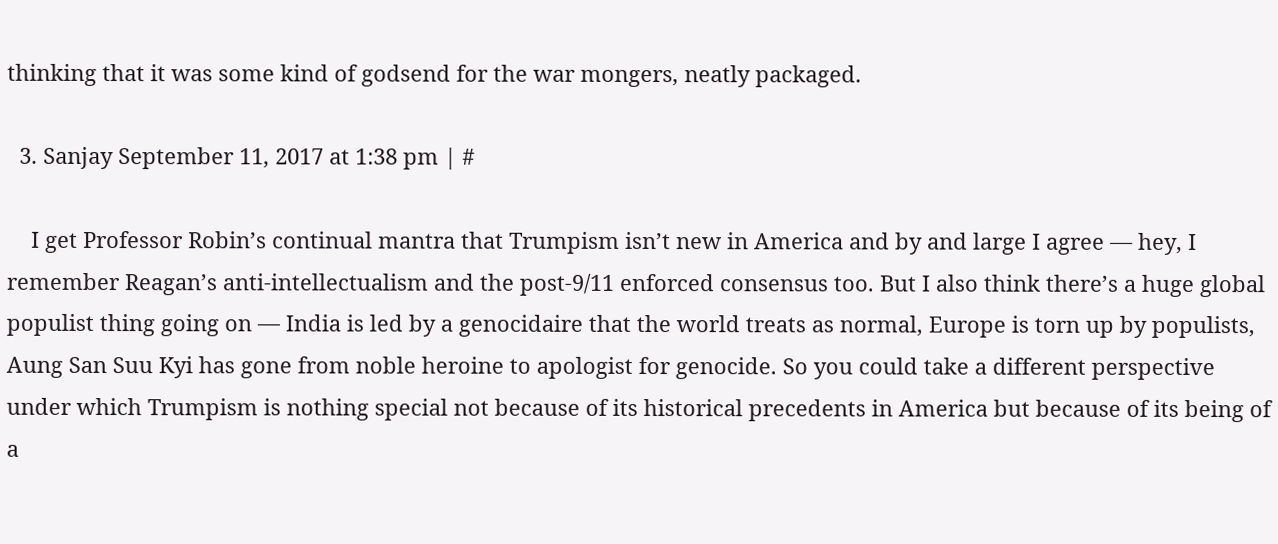thinking that it was some kind of godsend for the war mongers, neatly packaged.

  3. Sanjay September 11, 2017 at 1:38 pm | #

    I get Professor Robin’s continual mantra that Trumpism isn’t new in America and by and large I agree — hey, I remember Reagan’s anti-intellectualism and the post-9/11 enforced consensus too. But I also think there’s a huge global populist thing going on — India is led by a genocidaire that the world treats as normal, Europe is torn up by populists, Aung San Suu Kyi has gone from noble heroine to apologist for genocide. So you could take a different perspective under which Trumpism is nothing special not because of its historical precedents in America but because of its being of a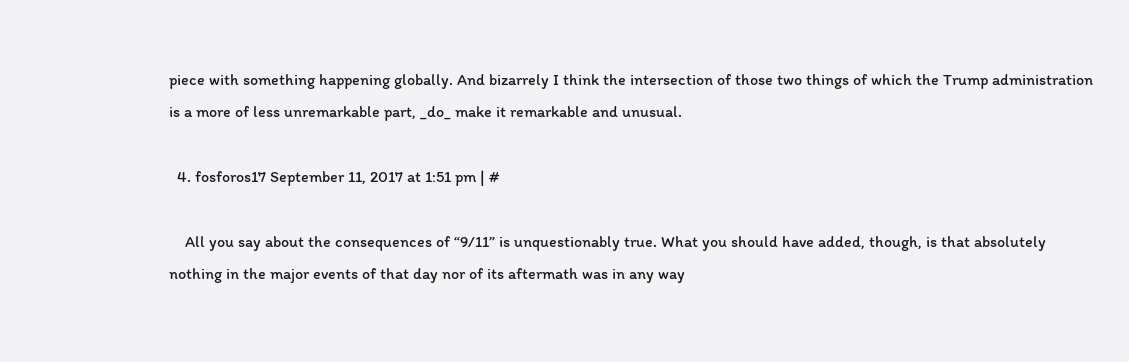piece with something happening globally. And bizarrely I think the intersection of those two things of which the Trump administration is a more of less unremarkable part, _do_ make it remarkable and unusual.

  4. fosforos17 September 11, 2017 at 1:51 pm | #

    All you say about the consequences of “9/11” is unquestionably true. What you should have added, though, is that absolutely nothing in the major events of that day nor of its aftermath was in any way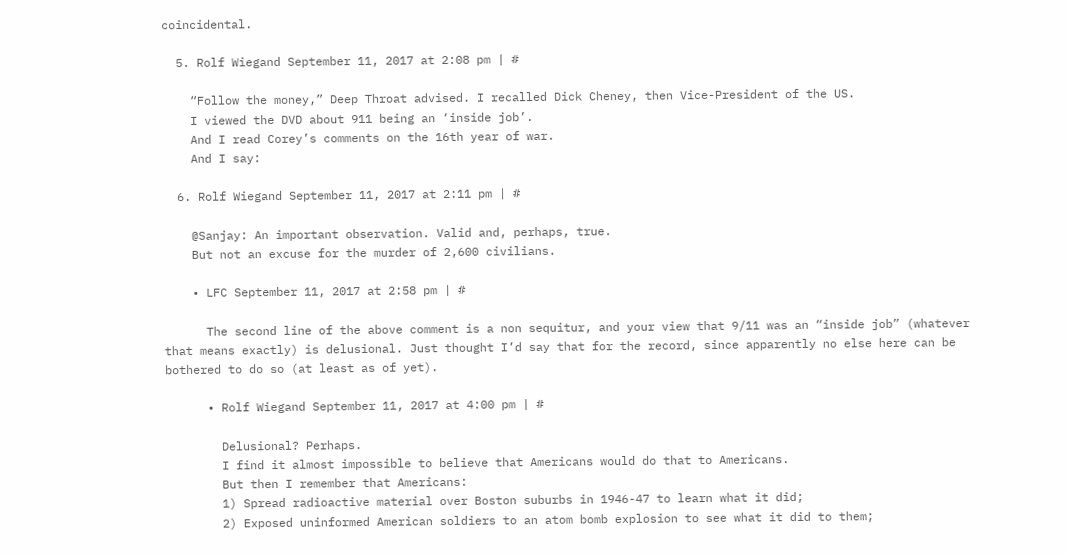coincidental.

  5. Rolf Wiegand September 11, 2017 at 2:08 pm | #

    “Follow the money,” Deep Throat advised. I recalled Dick Cheney, then Vice-President of the US.
    I viewed the DVD about 911 being an ‘inside job’.
    And I read Corey’s comments on the 16th year of war.
    And I say:

  6. Rolf Wiegand September 11, 2017 at 2:11 pm | #

    @Sanjay: An important observation. Valid and, perhaps, true.
    But not an excuse for the murder of 2,600 civilians.

    • LFC September 11, 2017 at 2:58 pm | #

      The second line of the above comment is a non sequitur, and your view that 9/11 was an “inside job” (whatever that means exactly) is delusional. Just thought I’d say that for the record, since apparently no else here can be bothered to do so (at least as of yet).

      • Rolf Wiegand September 11, 2017 at 4:00 pm | #

        Delusional? Perhaps.
        I find it almost impossible to believe that Americans would do that to Americans.
        But then I remember that Americans:
        1) Spread radioactive material over Boston suburbs in 1946-47 to learn what it did;
        2) Exposed uninformed American soldiers to an atom bomb explosion to see what it did to them;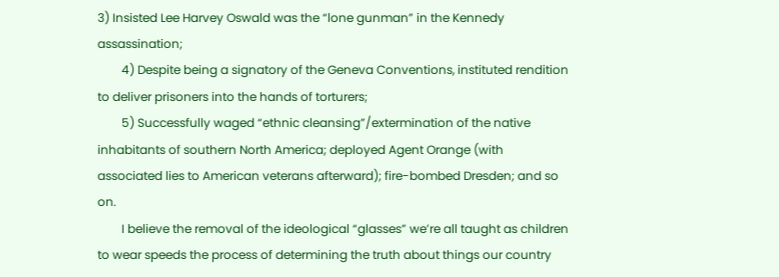3) Insisted Lee Harvey Oswald was the “lone gunman” in the Kennedy assassination;
        4) Despite being a signatory of the Geneva Conventions, instituted rendition to deliver prisoners into the hands of torturers;
        5) Successfully waged “ethnic cleansing”/extermination of the native inhabitants of southern North America; deployed Agent Orange (with associated lies to American veterans afterward); fire-bombed Dresden; and so on.
        I believe the removal of the ideological “glasses” we’re all taught as children to wear speeds the process of determining the truth about things our country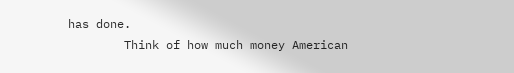has done.
        Think of how much money American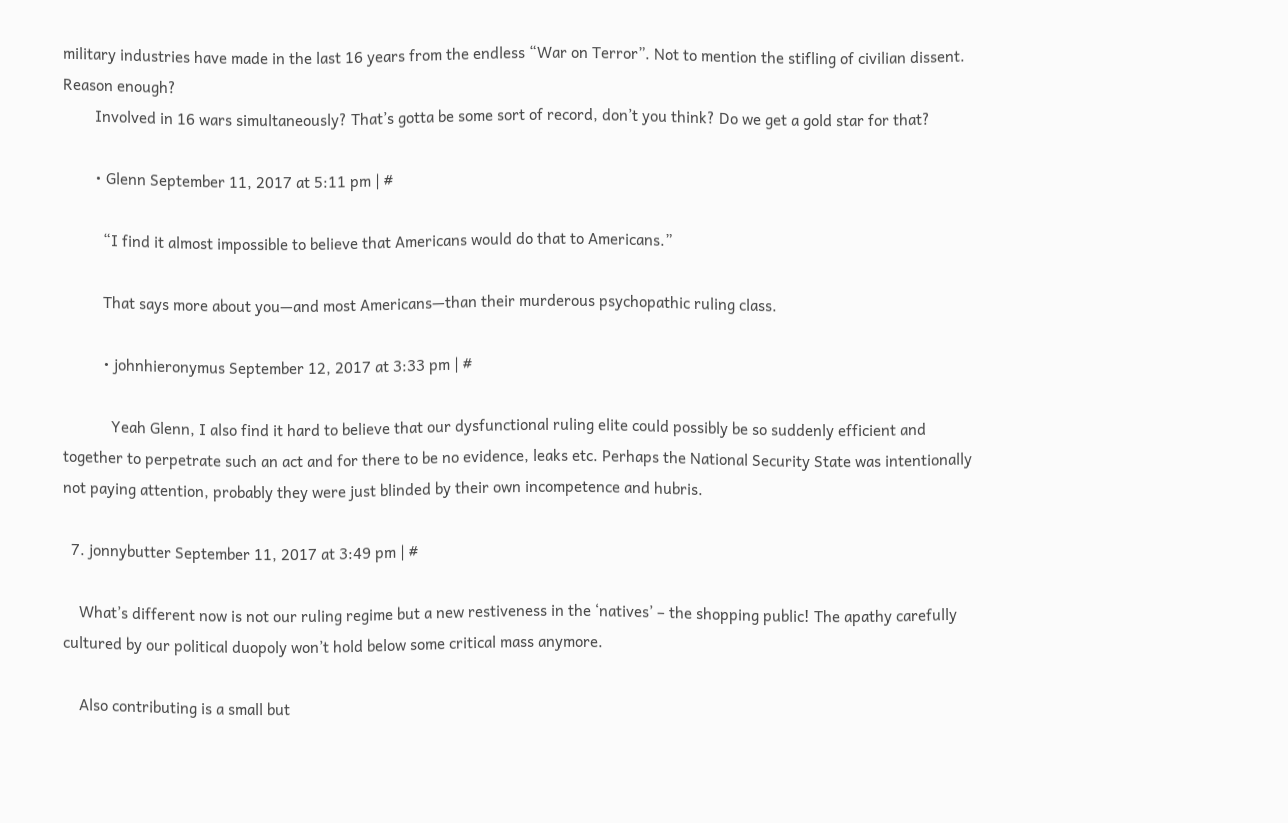military industries have made in the last 16 years from the endless “War on Terror”. Not to mention the stifling of civilian dissent. Reason enough?
        Involved in 16 wars simultaneously? That’s gotta be some sort of record, don’t you think? Do we get a gold star for that?

        • Glenn September 11, 2017 at 5:11 pm | #

          “I find it almost impossible to believe that Americans would do that to Americans.”

          That says more about you—and most Americans—than their murderous psychopathic ruling class.

          • johnhieronymus September 12, 2017 at 3:33 pm | #

            Yeah Glenn, I also find it hard to believe that our dysfunctional ruling elite could possibly be so suddenly efficient and together to perpetrate such an act and for there to be no evidence, leaks etc. Perhaps the National Security State was intentionally not paying attention, probably they were just blinded by their own incompetence and hubris.

  7. jonnybutter September 11, 2017 at 3:49 pm | #

    What’s different now is not our ruling regime but a new restiveness in the ‘natives’ – the shopping public! The apathy carefully cultured by our political duopoly won’t hold below some critical mass anymore.

    Also contributing is a small but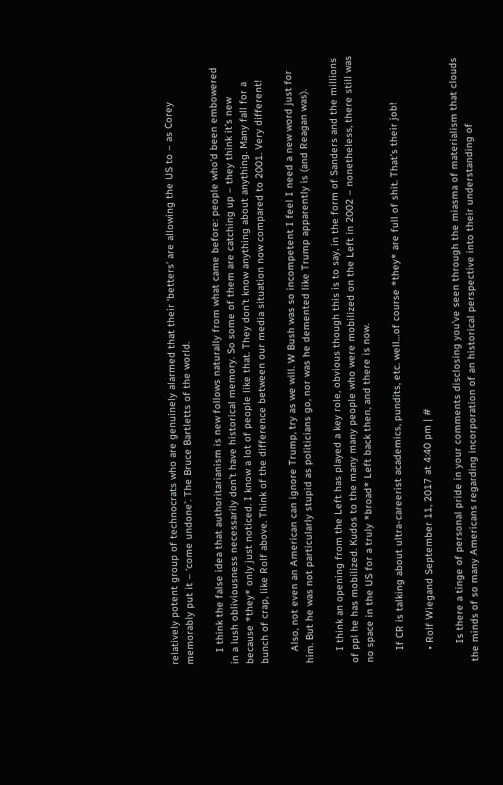relatively potent group of technocrats who are genuinely alarmed that their ‘betters’ are allowing the US to – as Corey memorably put it – ‘come undone’. The Bruce Bartletts of the world.

    I think the false idea that authoritarianism is new follows naturally from what came before: people who’d been embowered in a lush obliviousness necessarily don’t have historical memory. So some of them are catching up – they think it’s new because *they* only just noticed. I know a lot of people like that. They don’t know anything about anything. Many fall for a bunch of crap, like Rolf above. Think of the difference between our media situation now compared to 2001. Very different!

    Also, not even an American can ignore Trump, try as we will. W Bush was so incompetent I feel I need a new word just for him. But he was not particularly stupid as politicians go, nor was he demented like Trump apparently is (and Reagan was).

    I think an opening from the Left has played a key role, obvious though this is to say, in the form of Sanders and the millions of ppl he has mobilized. Kudos to the many many people who were mobilized on the Left in 2002 – nonetheless, there still was no space in the US for a truly *broad* Left back then, and there is now.

    If CR is talking about ultra-careerist academics, pundits, etc. well…of course *they* are full of shit. That’s their job!

    • Rolf Wiegand September 11, 2017 at 4:40 pm | #

      Is there a tinge of personal pride in your comments disclosing you’ve seen through the miasma of materialism that clouds the minds of so many Americans regarding incorporation of an historical perspective into their understanding of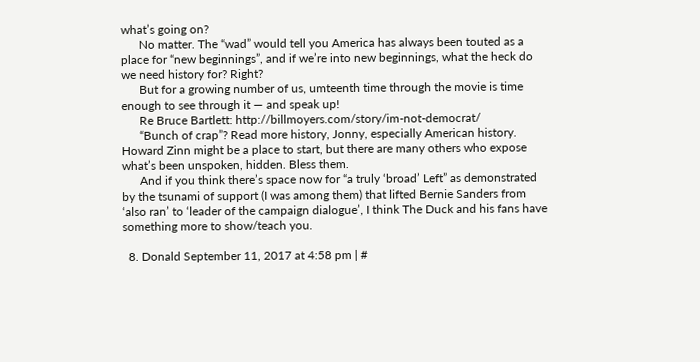what’s going on?
      No matter. The “wad” would tell you America has always been touted as a place for “new beginnings”, and if we’re into new beginnings, what the heck do we need history for? Right?
      But for a growing number of us, umteenth time through the movie is time enough to see through it — and speak up!
      Re Bruce Bartlett: http://billmoyers.com/story/im-not-democrat/
      “Bunch of crap”? Read more history, Jonny, especially American history. Howard Zinn might be a place to start, but there are many others who expose what’s been unspoken, hidden. Bless them.
      And if you think there’s space now for “a truly ‘broad’ Left” as demonstrated by the tsunami of support (I was among them) that lifted Bernie Sanders from ‘also ran’ to ‘leader of the campaign dialogue’, I think The Duck and his fans have something more to show/teach you.

  8. Donald September 11, 2017 at 4:58 pm | #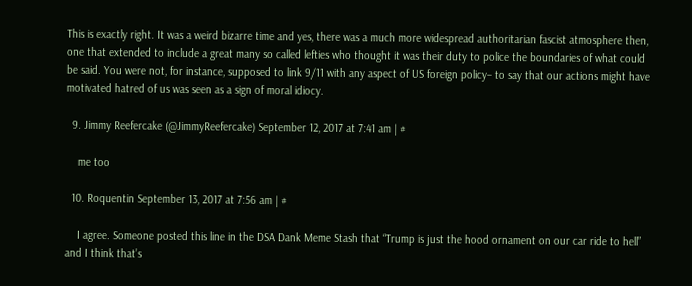This is exactly right. It was a weird bizarre time and yes, there was a much more widespread authoritarian fascist atmosphere then, one that extended to include a great many so called lefties who thought it was their duty to police the boundaries of what could be said. You were not, for instance, supposed to link 9/11 with any aspect of US foreign policy– to say that our actions might have motivated hatred of us was seen as a sign of moral idiocy.

  9. Jimmy Reefercake (@JimmyReefercake) September 12, 2017 at 7:41 am | #

    me too

  10. Roquentin September 13, 2017 at 7:56 am | #

    I agree. Someone posted this line in the DSA Dank Meme Stash that “Trump is just the hood ornament on our car ride to hell” and I think that’s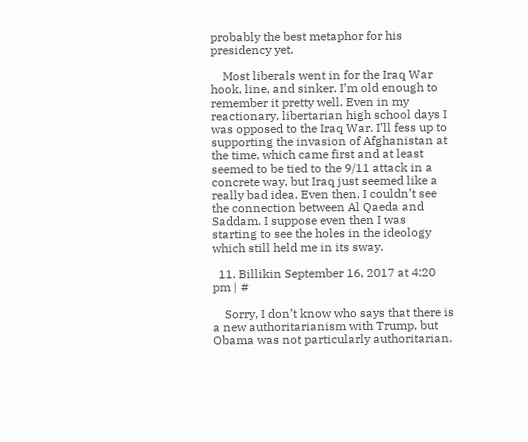probably the best metaphor for his presidency yet.

    Most liberals went in for the Iraq War hook, line, and sinker. I’m old enough to remember it pretty well. Even in my reactionary, libertarian high school days I was opposed to the Iraq War. I’ll fess up to supporting the invasion of Afghanistan at the time, which came first and at least seemed to be tied to the 9/11 attack in a concrete way, but Iraq just seemed like a really bad idea. Even then, I couldn’t see the connection between Al Qaeda and Saddam. I suppose even then I was starting to see the holes in the ideology which still held me in its sway.

  11. Billikin September 16, 2017 at 4:20 pm | #

    Sorry, I don’t know who says that there is a new authoritarianism with Trump, but Obama was not particularly authoritarian.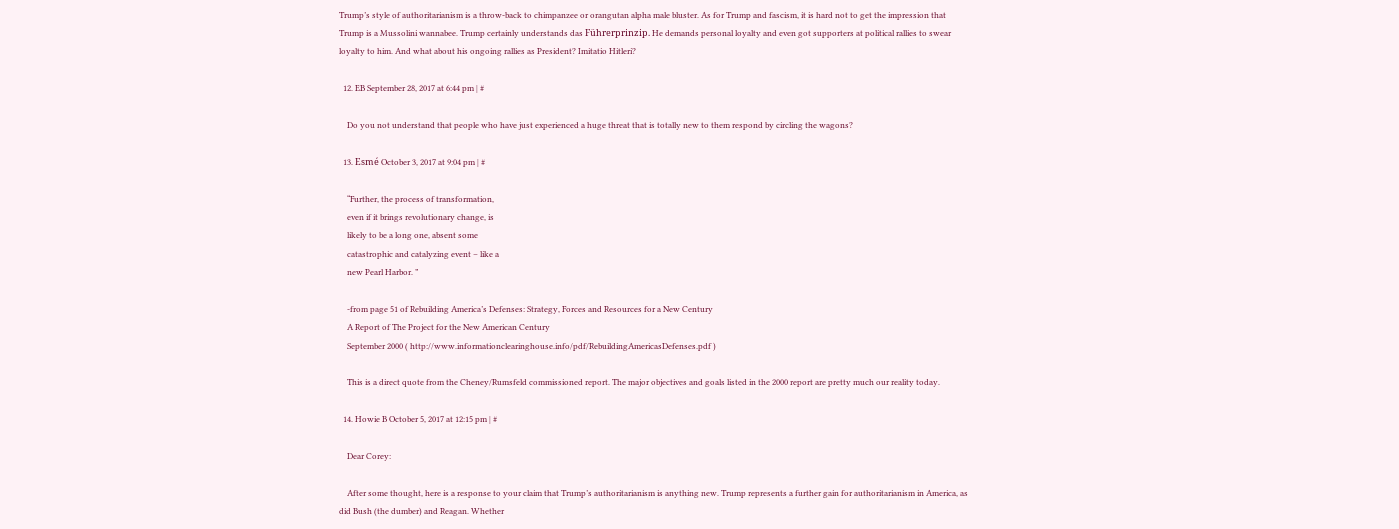Trump’s style of authoritarianism is a throw-back to chimpanzee or orangutan alpha male bluster. As for Trump and fascism, it is hard not to get the impression that Trump is a Mussolini wannabee. Trump certainly understands das Führerprinzip. He demands personal loyalty and even got supporters at political rallies to swear loyalty to him. And what about his ongoing rallies as President? Imitatio Hitleri?

  12. EB September 28, 2017 at 6:44 pm | #

    Do you not understand that people who have just experienced a huge threat that is totally new to them respond by circling the wagons?

  13. Esmé October 3, 2017 at 9:04 pm | #

    “Further, the process of transformation,
    even if it brings revolutionary change, is
    likely to be a long one, absent some
    catastrophic and catalyzing event – like a
    new Pearl Harbor. ”

    -from page 51 of Rebuilding America’s Defenses: Strategy, Forces and Resources for a New Century
    A Report of The Project for the New American Century
    September 2000 ( http://www.informationclearinghouse.info/pdf/RebuildingAmericasDefenses.pdf )

    This is a direct quote from the Cheney/Rumsfeld commissioned report. The major objectives and goals listed in the 2000 report are pretty much our reality today.

  14. Howie B October 5, 2017 at 12:15 pm | #

    Dear Corey:

    After some thought, here is a response to your claim that Trump’s authoritarianism is anything new. Trump represents a further gain for authoritarianism in America, as did Bush (the dumber) and Reagan. Whether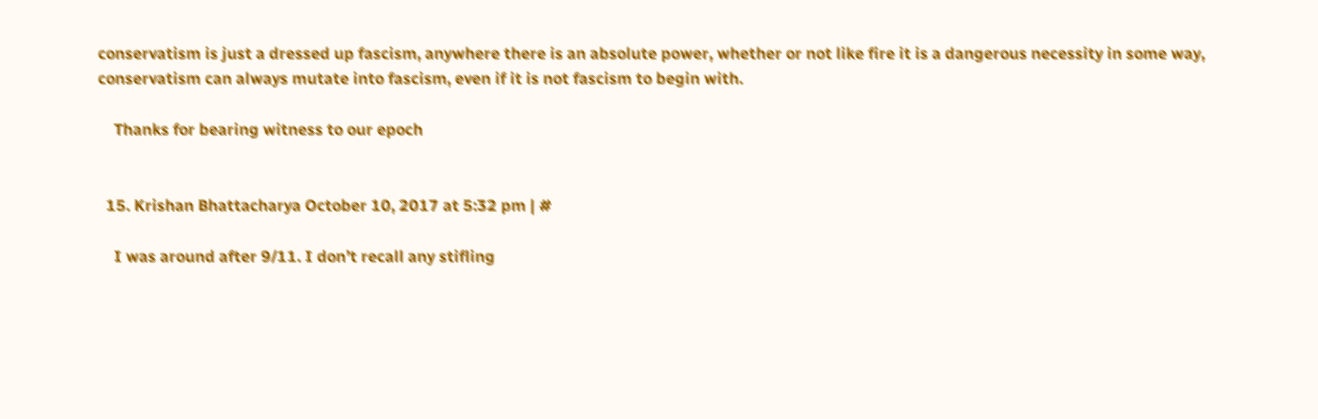conservatism is just a dressed up fascism, anywhere there is an absolute power, whether or not like fire it is a dangerous necessity in some way, conservatism can always mutate into fascism, even if it is not fascism to begin with.

    Thanks for bearing witness to our epoch


  15. Krishan Bhattacharya October 10, 2017 at 5:32 pm | #

    I was around after 9/11. I don’t recall any stifling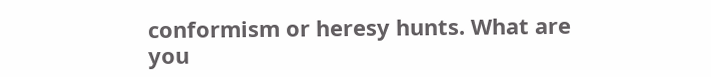conformism or heresy hunts. What are you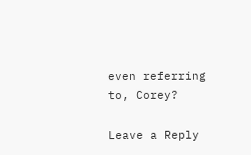even referring to, Corey?

Leave a Reply